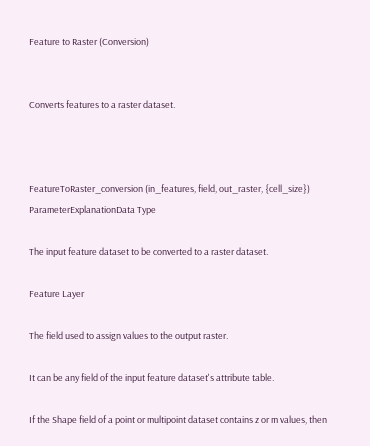Feature to Raster (Conversion)


Converts features to a raster dataset.



FeatureToRaster_conversion (in_features, field, out_raster, {cell_size})
ParameterExplanationData Type

The input feature dataset to be converted to a raster dataset.

Feature Layer

The field used to assign values to the output raster.

It can be any field of the input feature dataset's attribute table.

If the Shape field of a point or multipoint dataset contains z or m values, then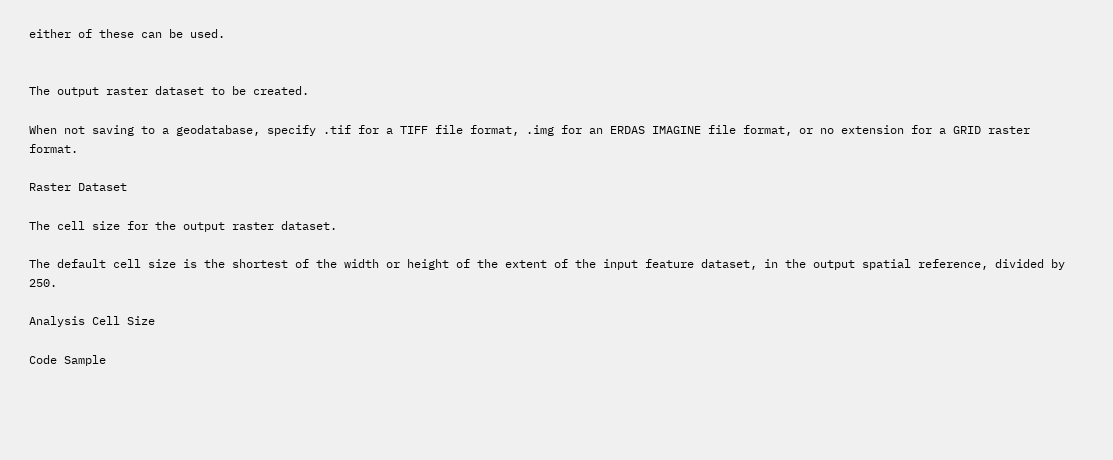either of these can be used.


The output raster dataset to be created.

When not saving to a geodatabase, specify .tif for a TIFF file format, .img for an ERDAS IMAGINE file format, or no extension for a GRID raster format.

Raster Dataset

The cell size for the output raster dataset.

The default cell size is the shortest of the width or height of the extent of the input feature dataset, in the output spatial reference, divided by 250.

Analysis Cell Size

Code Sample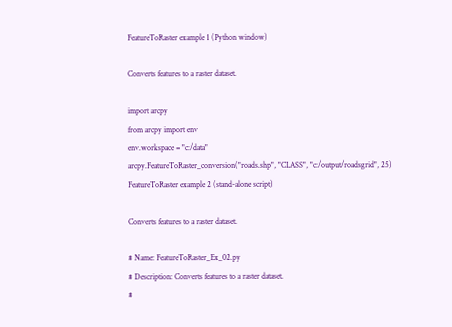FeatureToRaster example 1 (Python window)

Converts features to a raster dataset.

import arcpy
from arcpy import env
env.workspace = "c:/data"
arcpy.FeatureToRaster_conversion("roads.shp", "CLASS", "c:/output/roadsgrid", 25)
FeatureToRaster example 2 (stand-alone script)

Converts features to a raster dataset.

# Name: FeatureToRaster_Ex_02.py
# Description: Converts features to a raster dataset.
#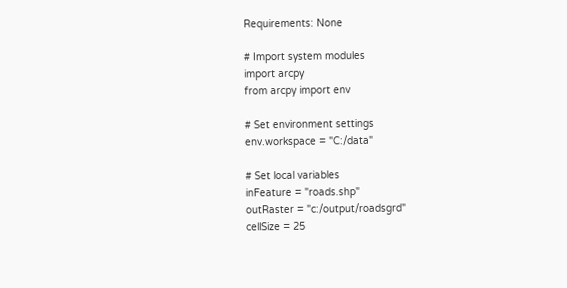Requirements: None

# Import system modules
import arcpy
from arcpy import env

# Set environment settings
env.workspace = "C:/data"

# Set local variables
inFeature = "roads.shp"
outRaster = "c:/output/roadsgrd"
cellSize = 25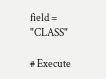field = "CLASS"

# Execute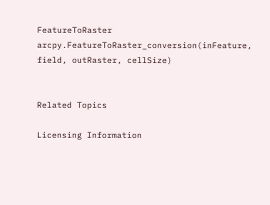FeatureToRaster
arcpy.FeatureToRaster_conversion(inFeature, field, outRaster, cellSize)


Related Topics

Licensing Information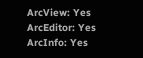ArcView: Yes
ArcEditor: Yes
ArcInfo: Yes